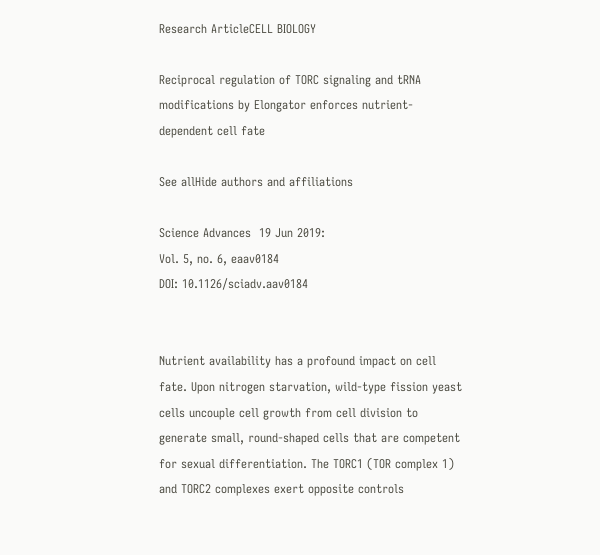Research ArticleCELL BIOLOGY

Reciprocal regulation of TORC signaling and tRNA modifications by Elongator enforces nutrient-dependent cell fate

See allHide authors and affiliations

Science Advances  19 Jun 2019:
Vol. 5, no. 6, eaav0184
DOI: 10.1126/sciadv.aav0184


Nutrient availability has a profound impact on cell fate. Upon nitrogen starvation, wild-type fission yeast cells uncouple cell growth from cell division to generate small, round-shaped cells that are competent for sexual differentiation. The TORC1 (TOR complex 1) and TORC2 complexes exert opposite controls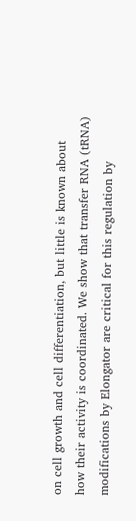on cell growth and cell differentiation, but little is known about how their activity is coordinated. We show that transfer RNA (tRNA) modifications by Elongator are critical for this regulation by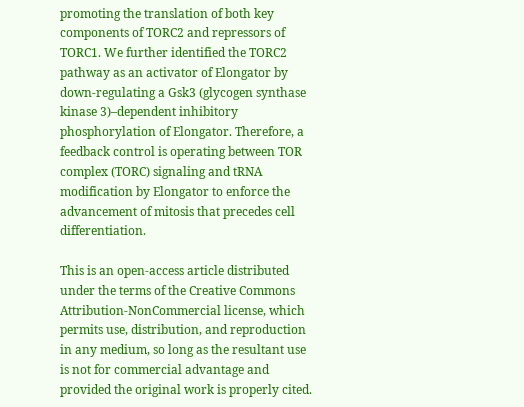promoting the translation of both key components of TORC2 and repressors of TORC1. We further identified the TORC2 pathway as an activator of Elongator by down-regulating a Gsk3 (glycogen synthase kinase 3)–dependent inhibitory phosphorylation of Elongator. Therefore, a feedback control is operating between TOR complex (TORC) signaling and tRNA modification by Elongator to enforce the advancement of mitosis that precedes cell differentiation.

This is an open-access article distributed under the terms of the Creative Commons Attribution-NonCommercial license, which permits use, distribution, and reproduction in any medium, so long as the resultant use is not for commercial advantage and provided the original work is properly cited.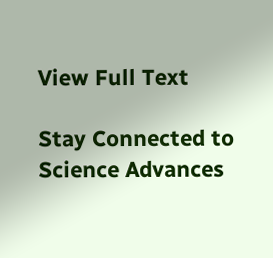View Full Text

Stay Connected to Science Advances